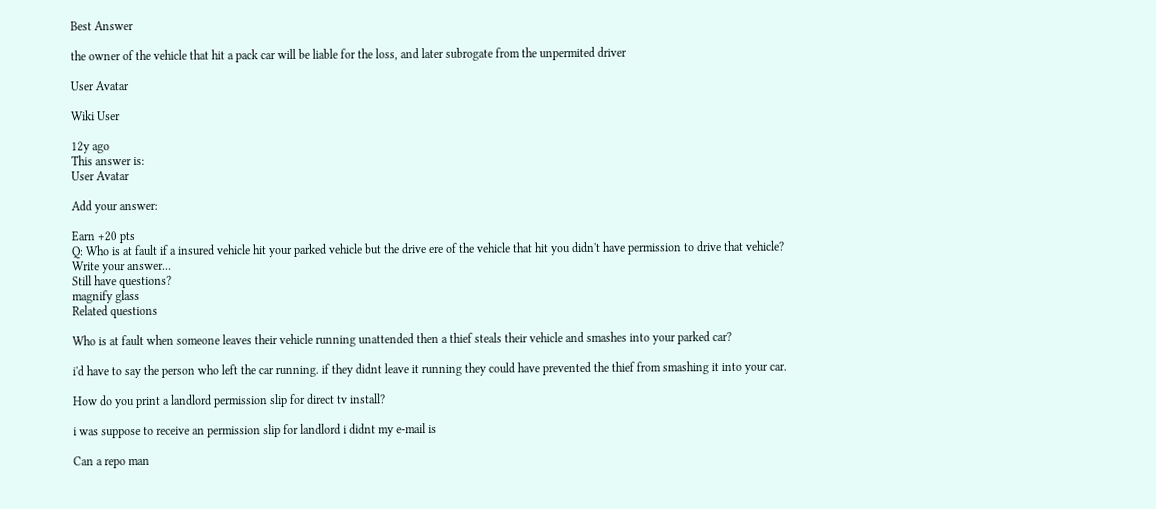Best Answer

the owner of the vehicle that hit a pack car will be liable for the loss, and later subrogate from the unpermited driver

User Avatar

Wiki User

12y ago
This answer is:
User Avatar

Add your answer:

Earn +20 pts
Q: Who is at fault if a insured vehicle hit your parked vehicle but the drive ere of the vehicle that hit you didn't have permission to drive that vehicle?
Write your answer...
Still have questions?
magnify glass
Related questions

Who is at fault when someone leaves their vehicle running unattended then a thief steals their vehicle and smashes into your parked car?

i'd have to say the person who left the car running. if they didnt leave it running they could have prevented the thief from smashing it into your car.

How do you print a landlord permission slip for direct tv install?

i was suppose to receive an permission slip for landlord i didnt my e-mail is

Can a repo man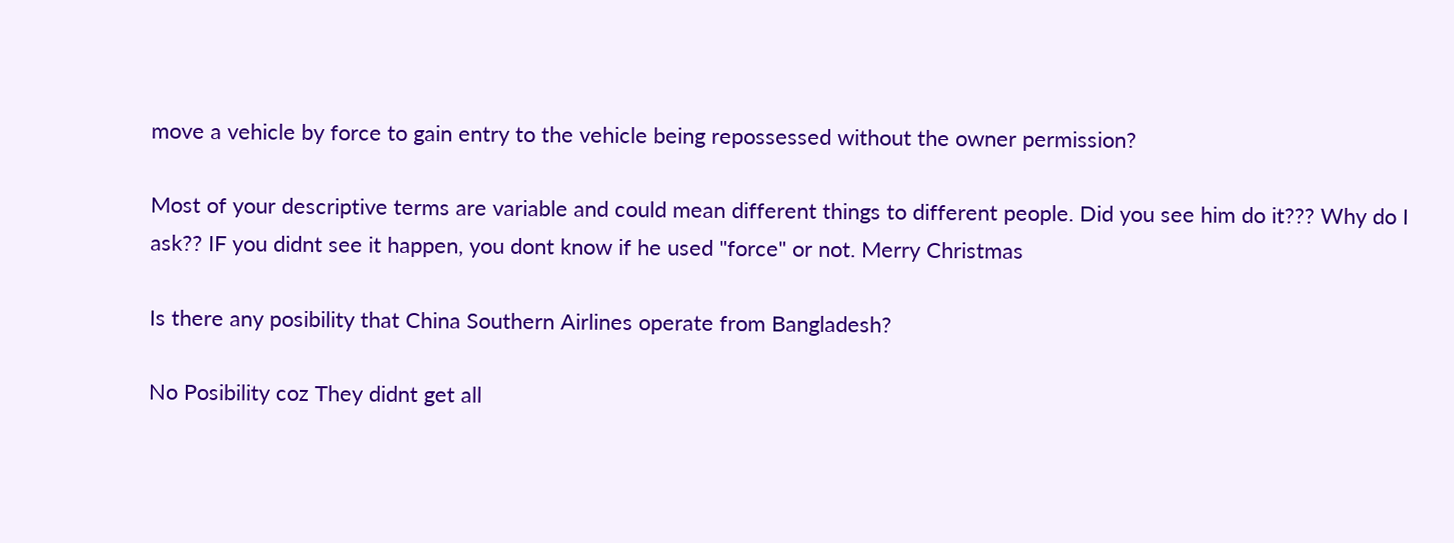move a vehicle by force to gain entry to the vehicle being repossessed without the owner permission?

Most of your descriptive terms are variable and could mean different things to different people. Did you see him do it??? Why do I ask?? IF you didnt see it happen, you dont know if he used "force" or not. Merry Christmas

Is there any posibility that China Southern Airlines operate from Bangladesh?

No Posibility coz They didnt get all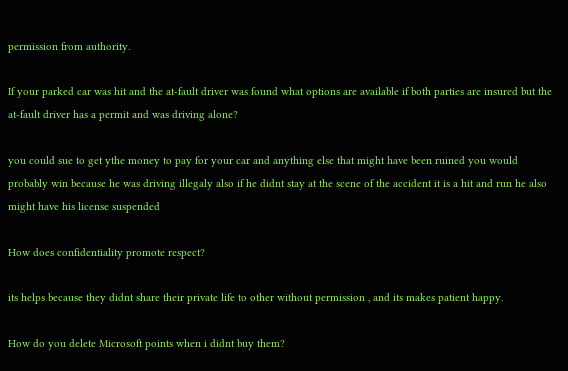permission from authority.

If your parked car was hit and the at-fault driver was found what options are available if both parties are insured but the at-fault driver has a permit and was driving alone?

you could sue to get ythe money to pay for your car and anything else that might have been ruined you would probably win because he was driving illegaly also if he didnt stay at the scene of the accident it is a hit and run he also might have his license suspended

How does confidentiality promote respect?

its helps because they didnt share their private life to other without permission , and its makes patient happy.

How do you delete Microsoft points when i didnt buy them?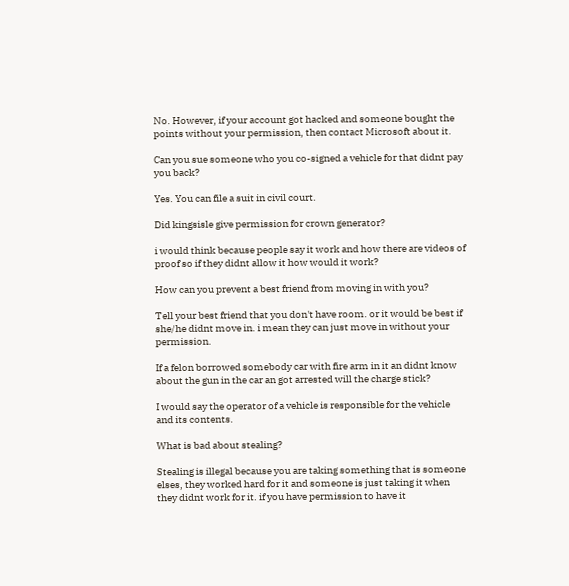No. However, if your account got hacked and someone bought the points without your permission, then contact Microsoft about it.

Can you sue someone who you co-signed a vehicle for that didnt pay you back?

Yes. You can file a suit in civil court.

Did kingsisle give permission for crown generator?

i would think because people say it work and how there are videos of proof so if they didnt allow it how would it work?

How can you prevent a best friend from moving in with you?

Tell your best friend that you don't have room. or it would be best if she/he didnt move in. i mean they can just move in without your permission.

If a felon borrowed somebody car with fire arm in it an didnt know about the gun in the car an got arrested will the charge stick?

I would say the operator of a vehicle is responsible for the vehicle and its contents.

What is bad about stealing?

Stealing is illegal because you are taking something that is someone elses, they worked hard for it and someone is just taking it when they didnt work for it. if you have permission to have it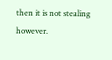then it is not stealing however.